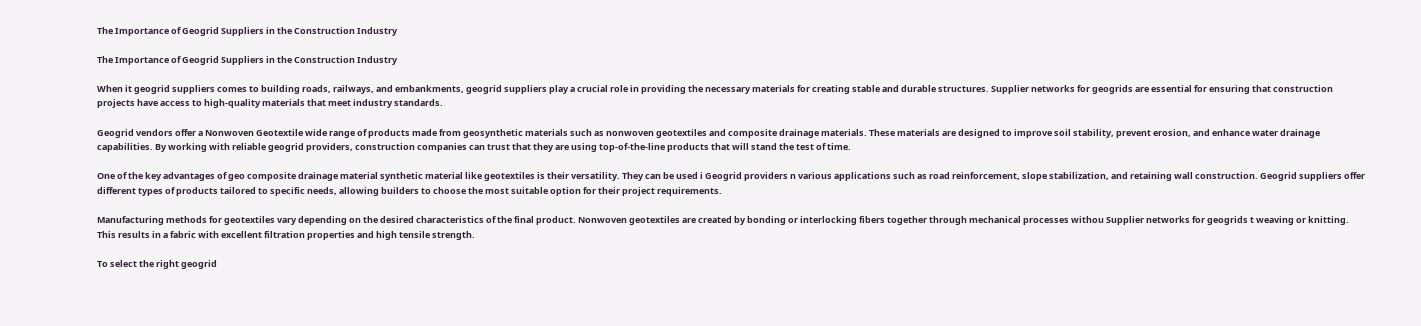The Importance of Geogrid Suppliers in the Construction Industry

The Importance of Geogrid Suppliers in the Construction Industry

When it geogrid suppliers comes to building roads, railways, and embankments, geogrid suppliers play a crucial role in providing the necessary materials for creating stable and durable structures. Supplier networks for geogrids are essential for ensuring that construction projects have access to high-quality materials that meet industry standards.

Geogrid vendors offer a Nonwoven Geotextile wide range of products made from geosynthetic materials such as nonwoven geotextiles and composite drainage materials. These materials are designed to improve soil stability, prevent erosion, and enhance water drainage capabilities. By working with reliable geogrid providers, construction companies can trust that they are using top-of-the-line products that will stand the test of time.

One of the key advantages of geo composite drainage material synthetic material like geotextiles is their versatility. They can be used i Geogrid providers n various applications such as road reinforcement, slope stabilization, and retaining wall construction. Geogrid suppliers offer different types of products tailored to specific needs, allowing builders to choose the most suitable option for their project requirements.

Manufacturing methods for geotextiles vary depending on the desired characteristics of the final product. Nonwoven geotextiles are created by bonding or interlocking fibers together through mechanical processes withou Supplier networks for geogrids t weaving or knitting. This results in a fabric with excellent filtration properties and high tensile strength.

To select the right geogrid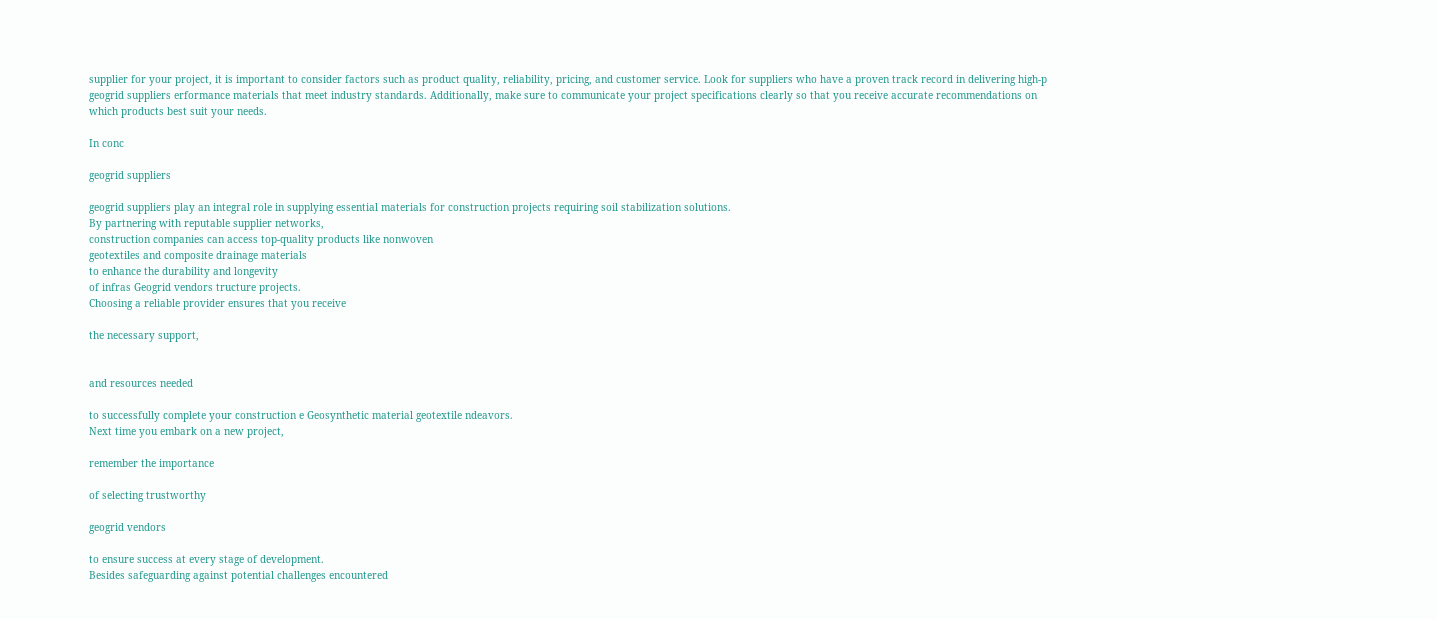supplier for your project, it is important to consider factors such as product quality, reliability, pricing, and customer service. Look for suppliers who have a proven track record in delivering high-p geogrid suppliers erformance materials that meet industry standards. Additionally, make sure to communicate your project specifications clearly so that you receive accurate recommendations on which products best suit your needs.

In conc

geogrid suppliers

geogrid suppliers play an integral role in supplying essential materials for construction projects requiring soil stabilization solutions.
By partnering with reputable supplier networks,
construction companies can access top-quality products like nonwoven
geotextiles and composite drainage materials
to enhance the durability and longevity
of infras Geogrid vendors tructure projects.
Choosing a reliable provider ensures that you receive

the necessary support,


and resources needed

to successfully complete your construction e Geosynthetic material geotextile ndeavors.
Next time you embark on a new project,

remember the importance

of selecting trustworthy

geogrid vendors

to ensure success at every stage of development.
Besides safeguarding against potential challenges encountered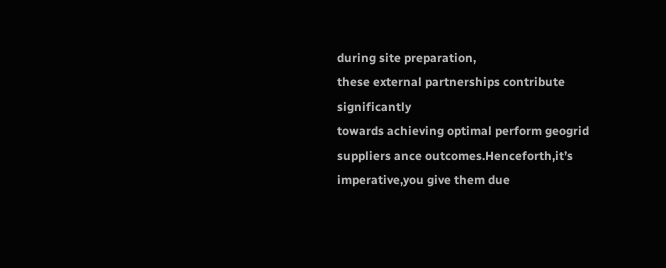during site preparation,
these external partnerships contribute significantly
towards achieving optimal perform geogrid suppliers ance outcomes.Henceforth,it’s imperative,you give them due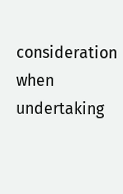consideration when undertaking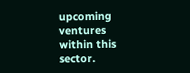upcoming ventures within this sector.